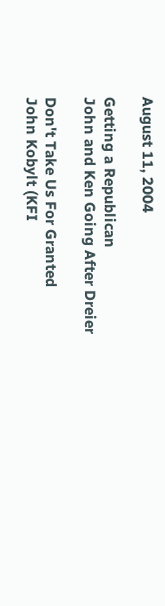August 11, 2004

Getting a Republican
John and Ken Going After Dreier

Don't Take Us For Granted
John Kobylt (KFI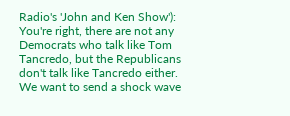Radio's 'John and Ken Show'): You're right, there are not any Democrats who talk like Tom Tancredo, but the Republicans don't talk like Tancredo either. We want to send a shock wave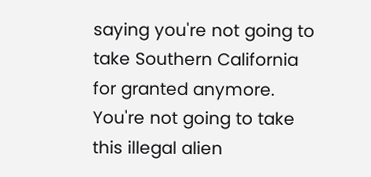saying you're not going to take Southern California for granted anymore. You're not going to take this illegal alien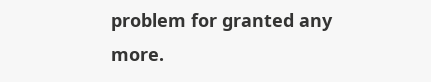problem for granted any more.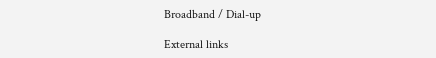Broadband / Dial-up

External links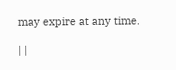may expire at any time.

| |